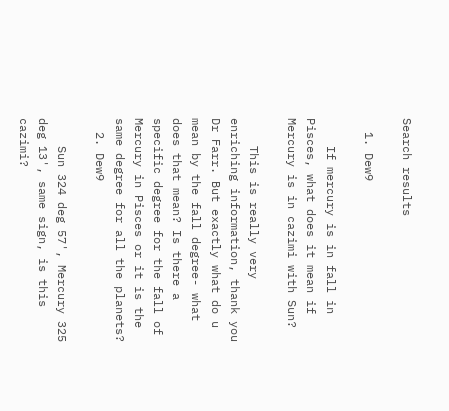Search results

  1. Dew9

    If mercury is in fall in Pisces, what does it mean if Mercury is in cazimi with Sun?

    This is really very enriching information, thank you Dr Farr. But exactly what do u mean by the fall degree- what does that mean? Is there a specific degree for the fall of Mercury in Pisces or it is the same degree for all the planets?
  2. Dew9

    Sun 324 deg 57', Mercury 325 deg 13', same sign, is this cazimi?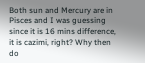Both sun and Mercury are in Pisces and I was guessing since it is 16 mins difference, it is cazimi, right? Why then do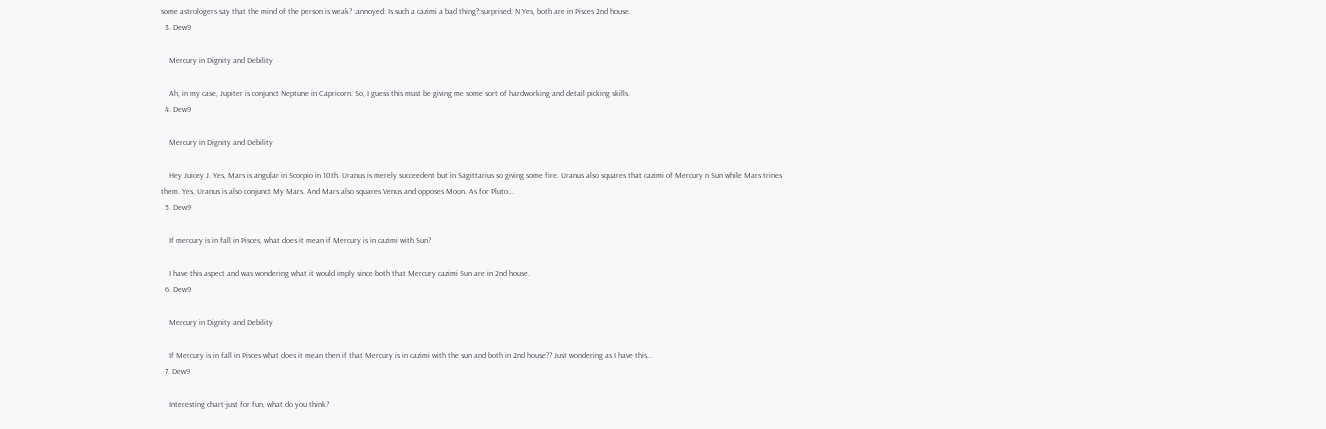some astrologers say that the mind of the person is weak? :annoyed: Is such a cazimi a bad thing?:surprised: N Yes, both are in Pisces 2nd house.
  3. Dew9

    Mercury in Dignity and Debility

    Ah, in my case, Jupiter is conjunct Neptune in Capricorn. So, I guess this must be giving me some sort of hardworking and detail picking skills.
  4. Dew9

    Mercury in Dignity and Debility

    Hey Juicey J. Yes, Mars is angular in Scorpio in 10th. Uranus is merely succeedent but in Sagittarius so giving some fire. Uranus also squares that cazimi of Mercury n Sun while Mars trines them. Yes, Uranus is also conjunct My Mars. And Mars also squares Venus and opposes Moon. As for Pluto...
  5. Dew9

    If mercury is in fall in Pisces, what does it mean if Mercury is in cazimi with Sun?

    I have this aspect and was wondering what it would imply since both that Mercury cazimi Sun are in 2nd house.
  6. Dew9

    Mercury in Dignity and Debility

    If Mercury is in fall in Pisces what does it mean then if that Mercury is in cazimi with the sun and both in 2nd house?? Just wondering as I have this...
  7. Dew9

    Interesting chart-just for fun, what do you think?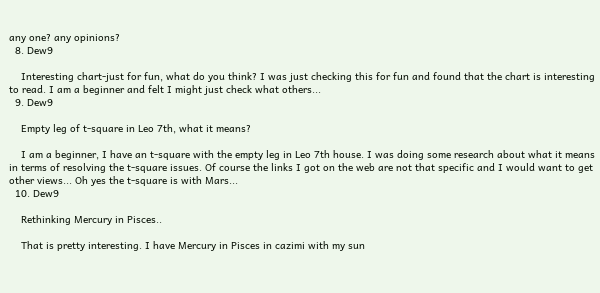any one? any opinions?
  8. Dew9

    Interesting chart-just for fun, what do you think? I was just checking this for fun and found that the chart is interesting to read. I am a beginner and felt I might just check what others...
  9. Dew9

    Empty leg of t-square in Leo 7th, what it means?

    I am a beginner, I have an t-square with the empty leg in Leo 7th house. I was doing some research about what it means in terms of resolving the t-square issues. Of course the links I got on the web are not that specific and I would want to get other views... Oh yes the t-square is with Mars...
  10. Dew9

    Rethinking Mercury in Pisces..

    That is pretty interesting. I have Mercury in Pisces in cazimi with my sun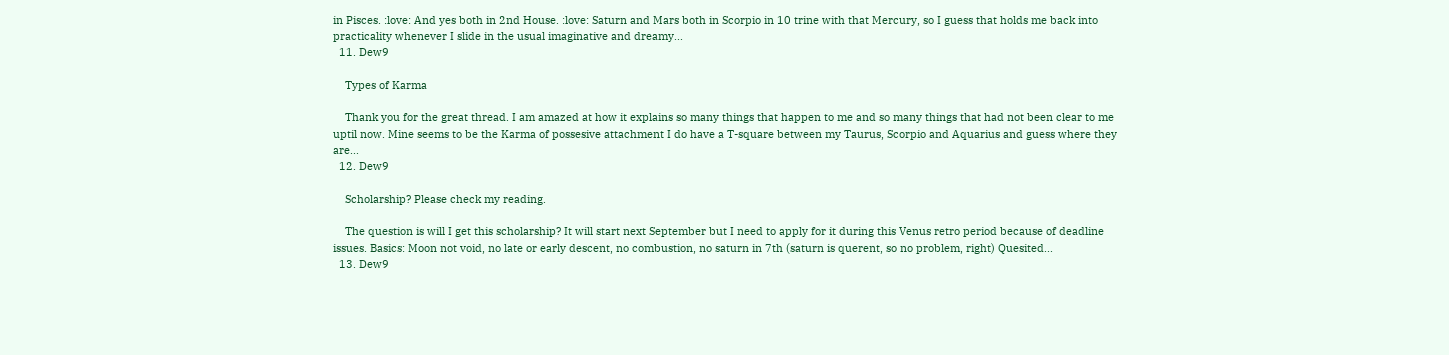in Pisces. :love: And yes both in 2nd House. :love: Saturn and Mars both in Scorpio in 10 trine with that Mercury, so I guess that holds me back into practicality whenever I slide in the usual imaginative and dreamy...
  11. Dew9

    Types of Karma

    Thank you for the great thread. I am amazed at how it explains so many things that happen to me and so many things that had not been clear to me uptil now. Mine seems to be the Karma of possesive attachment I do have a T-square between my Taurus, Scorpio and Aquarius and guess where they are...
  12. Dew9

    Scholarship? Please check my reading.

    The question is will I get this scholarship? It will start next September but I need to apply for it during this Venus retro period because of deadline issues. Basics: Moon not void, no late or early descent, no combustion, no saturn in 7th (saturn is querent, so no problem, right) Quesited...
  13. Dew9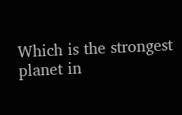Which is the strongest planet in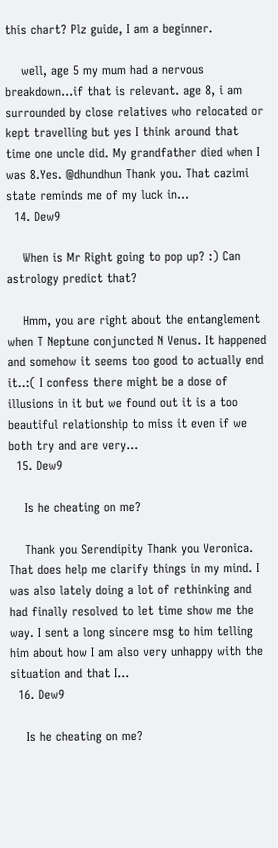this chart? Plz guide, I am a beginner.

    well, age 5 my mum had a nervous breakdown...if that is relevant. age 8, i am surrounded by close relatives who relocated or kept travelling but yes I think around that time one uncle did. My grandfather died when I was 8.Yes. @dhundhun Thank you. That cazimi state reminds me of my luck in...
  14. Dew9

    When is Mr Right going to pop up? :) Can astrology predict that?

    Hmm, you are right about the entanglement when T Neptune conjuncted N Venus. It happened and somehow it seems too good to actually end it..:( I confess there might be a dose of illusions in it but we found out it is a too beautiful relationship to miss it even if we both try and are very...
  15. Dew9

    Is he cheating on me?

    Thank you Serendipity Thank you Veronica. That does help me clarify things in my mind. I was also lately doing a lot of rethinking and had finally resolved to let time show me the way. I sent a long sincere msg to him telling him about how I am also very unhappy with the situation and that I...
  16. Dew9

    Is he cheating on me?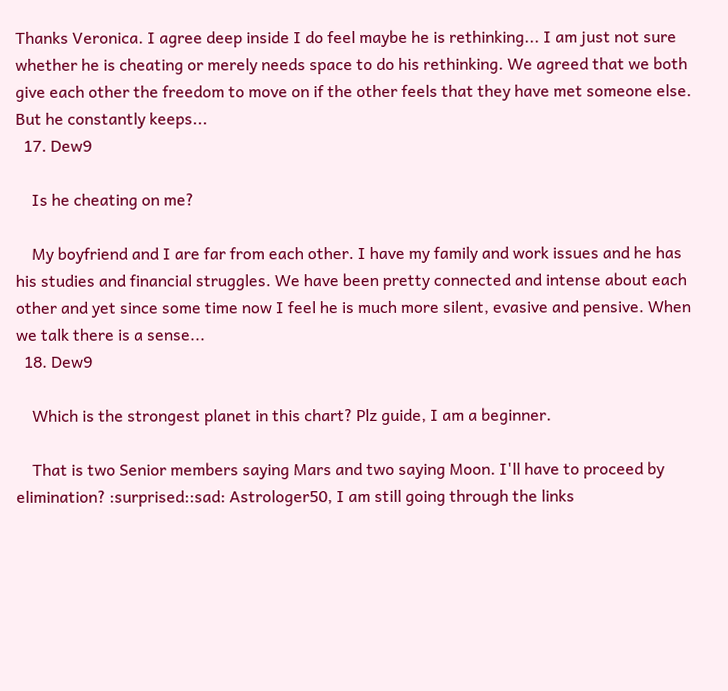Thanks Veronica. I agree deep inside I do feel maybe he is rethinking... I am just not sure whether he is cheating or merely needs space to do his rethinking. We agreed that we both give each other the freedom to move on if the other feels that they have met someone else. But he constantly keeps...
  17. Dew9

    Is he cheating on me?

    My boyfriend and I are far from each other. I have my family and work issues and he has his studies and financial struggles. We have been pretty connected and intense about each other and yet since some time now I feel he is much more silent, evasive and pensive. When we talk there is a sense...
  18. Dew9

    Which is the strongest planet in this chart? Plz guide, I am a beginner.

    That is two Senior members saying Mars and two saying Moon. I'll have to proceed by elimination? :surprised::sad: Astrologer50, I am still going through the links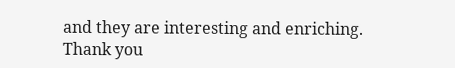and they are interesting and enriching. Thank you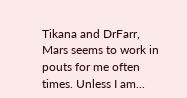Tikana and DrFarr, Mars seems to work in pouts for me often times. Unless I am...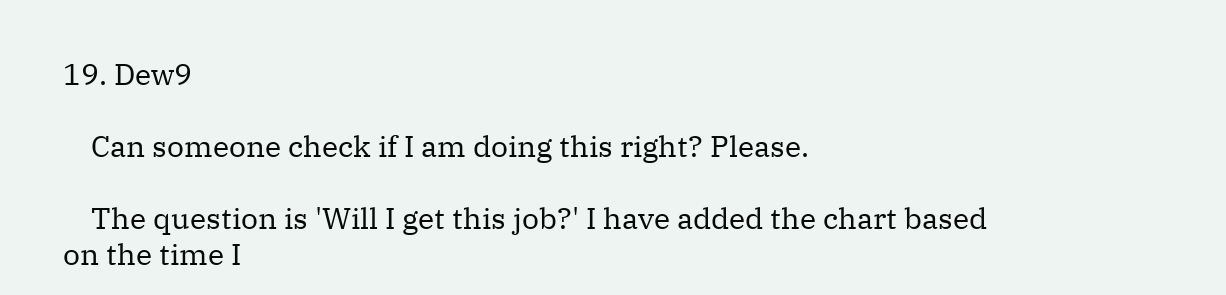19. Dew9

    Can someone check if I am doing this right? Please.

    The question is 'Will I get this job?' I have added the chart based on the time I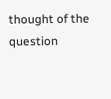thought of the question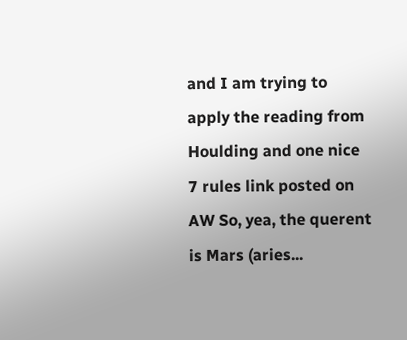and I am trying to apply the reading from Houlding and one nice 7 rules link posted on AW So, yea, the querent is Mars (aries...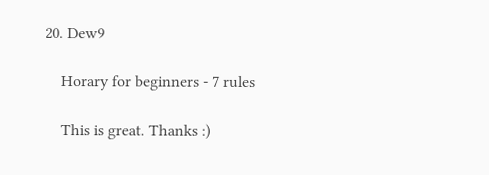20. Dew9

    Horary for beginners - 7 rules

    This is great. Thanks :)